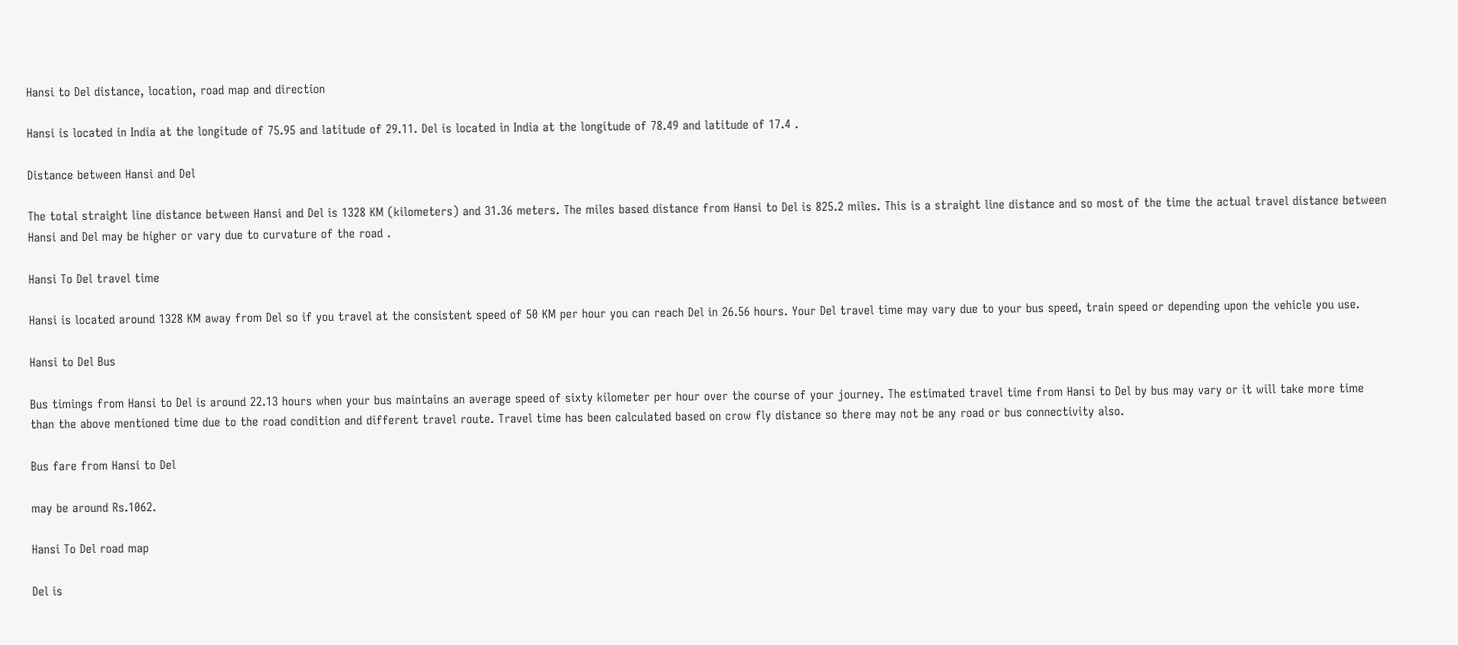Hansi to Del distance, location, road map and direction

Hansi is located in India at the longitude of 75.95 and latitude of 29.11. Del is located in India at the longitude of 78.49 and latitude of 17.4 .

Distance between Hansi and Del

The total straight line distance between Hansi and Del is 1328 KM (kilometers) and 31.36 meters. The miles based distance from Hansi to Del is 825.2 miles. This is a straight line distance and so most of the time the actual travel distance between Hansi and Del may be higher or vary due to curvature of the road .

Hansi To Del travel time

Hansi is located around 1328 KM away from Del so if you travel at the consistent speed of 50 KM per hour you can reach Del in 26.56 hours. Your Del travel time may vary due to your bus speed, train speed or depending upon the vehicle you use.

Hansi to Del Bus

Bus timings from Hansi to Del is around 22.13 hours when your bus maintains an average speed of sixty kilometer per hour over the course of your journey. The estimated travel time from Hansi to Del by bus may vary or it will take more time than the above mentioned time due to the road condition and different travel route. Travel time has been calculated based on crow fly distance so there may not be any road or bus connectivity also.

Bus fare from Hansi to Del

may be around Rs.1062.

Hansi To Del road map

Del is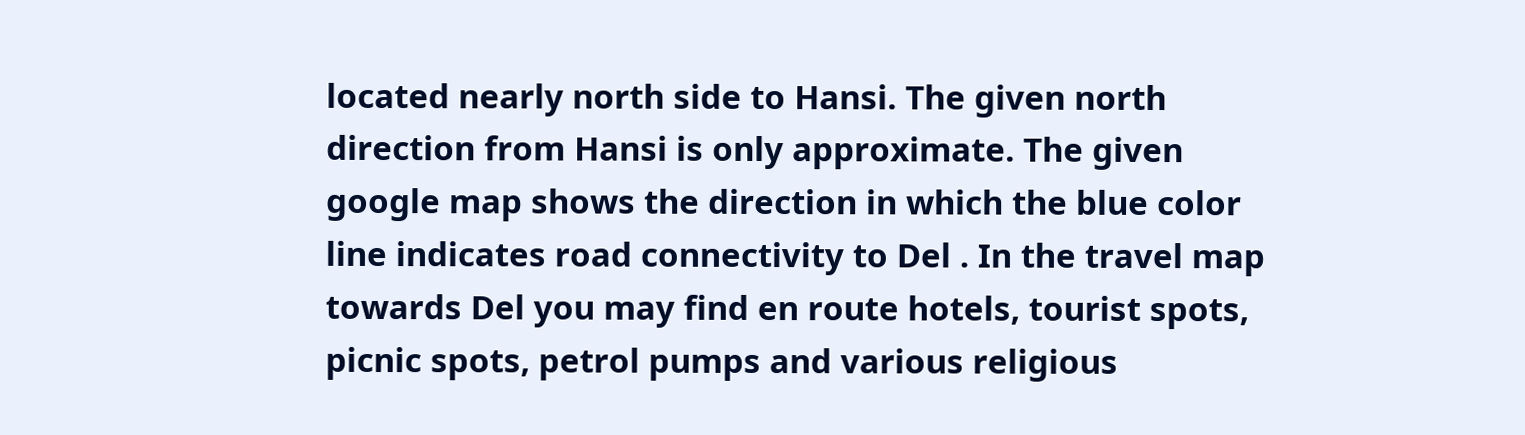located nearly north side to Hansi. The given north direction from Hansi is only approximate. The given google map shows the direction in which the blue color line indicates road connectivity to Del . In the travel map towards Del you may find en route hotels, tourist spots, picnic spots, petrol pumps and various religious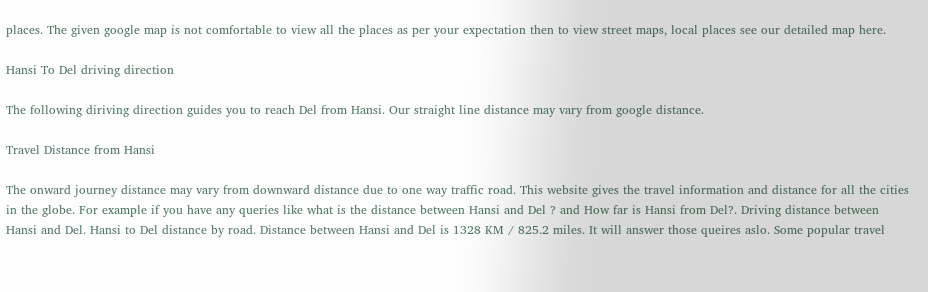places. The given google map is not comfortable to view all the places as per your expectation then to view street maps, local places see our detailed map here.

Hansi To Del driving direction

The following diriving direction guides you to reach Del from Hansi. Our straight line distance may vary from google distance.

Travel Distance from Hansi

The onward journey distance may vary from downward distance due to one way traffic road. This website gives the travel information and distance for all the cities in the globe. For example if you have any queries like what is the distance between Hansi and Del ? and How far is Hansi from Del?. Driving distance between Hansi and Del. Hansi to Del distance by road. Distance between Hansi and Del is 1328 KM / 825.2 miles. It will answer those queires aslo. Some popular travel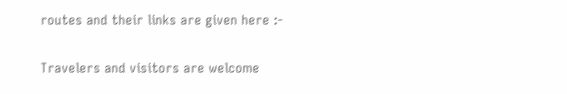routes and their links are given here :-

Travelers and visitors are welcome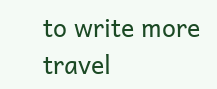to write more travel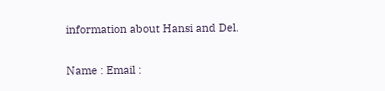information about Hansi and Del.

Name : Email :